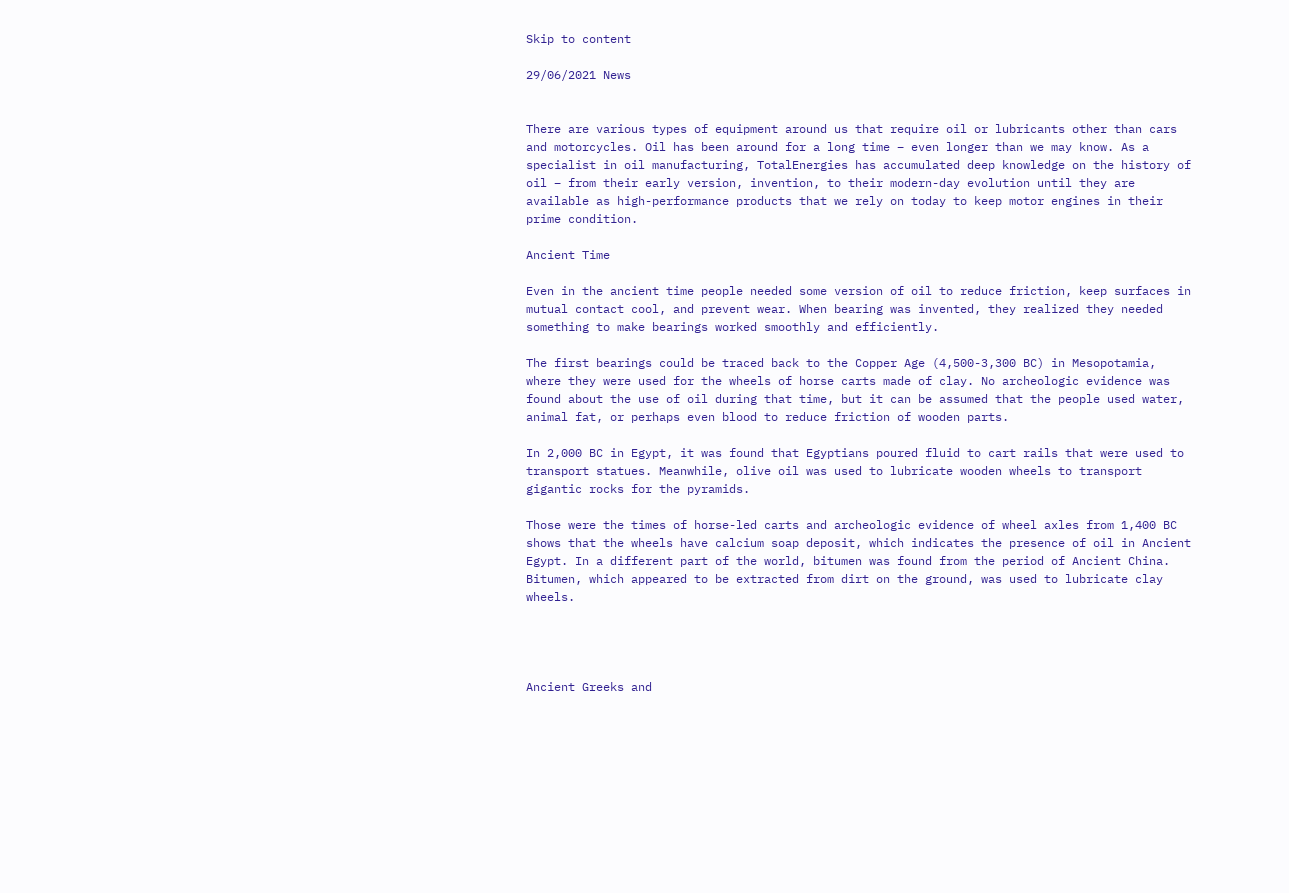Skip to content

29/06/2021 News


There are various types of equipment around us that require oil or lubricants other than cars and motorcycles. Oil has been around for a long time – even longer than we may know. As a specialist in oil manufacturing, TotalEnergies has accumulated deep knowledge on the history of oil – from their early version, invention, to their modern-day evolution until they are available as high-performance products that we rely on today to keep motor engines in their prime condition.

Ancient Time

Even in the ancient time people needed some version of oil to reduce friction, keep surfaces in mutual contact cool, and prevent wear. When bearing was invented, they realized they needed something to make bearings worked smoothly and efficiently.

The first bearings could be traced back to the Copper Age (4,500-3,300 BC) in Mesopotamia, where they were used for the wheels of horse carts made of clay. No archeologic evidence was found about the use of oil during that time, but it can be assumed that the people used water, animal fat, or perhaps even blood to reduce friction of wooden parts.

In 2,000 BC in Egypt, it was found that Egyptians poured fluid to cart rails that were used to transport statues. Meanwhile, olive oil was used to lubricate wooden wheels to transport gigantic rocks for the pyramids.

Those were the times of horse-led carts and archeologic evidence of wheel axles from 1,400 BC shows that the wheels have calcium soap deposit, which indicates the presence of oil in Ancient Egypt. In a different part of the world, bitumen was found from the period of Ancient China. Bitumen, which appeared to be extracted from dirt on the ground, was used to lubricate clay wheels.




Ancient Greeks and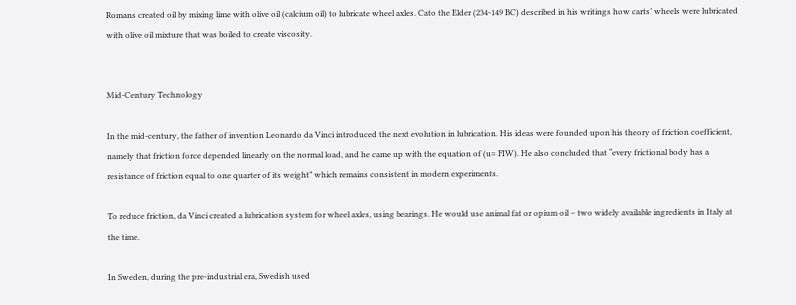Romans created oil by mixing lime with olive oil (calcium oil) to lubricate wheel axles. Cato the Elder (234-149 BC) described in his writings how carts’ wheels were lubricated with olive oil mixture that was boiled to create viscosity.


Mid-Century Technology

In the mid-century, the father of invention Leonardo da Vinci introduced the next evolution in lubrication. His ideas were founded upon his theory of friction coefficient, namely that friction force depended linearly on the normal load, and he came up with the equation of (u= FIW). He also concluded that “every frictional body has a resistance of friction equal to one quarter of its weight” which remains consistent in modern experiments.

To reduce friction, da Vinci created a lubrication system for wheel axles, using bearings. He would use animal fat or opium oil – two widely available ingredients in Italy at the time.

In Sweden, during the pre-industrial era, Swedish used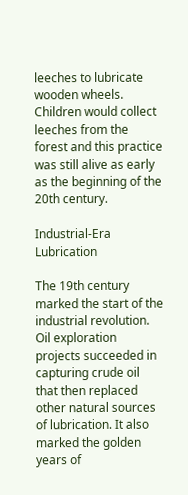leeches to lubricate wooden wheels. Children would collect leeches from the forest and this practice was still alive as early as the beginning of the 20th century.

Industrial-Era Lubrication

The 19th century marked the start of the industrial revolution. Oil exploration projects succeeded in capturing crude oil that then replaced other natural sources of lubrication. It also marked the golden years of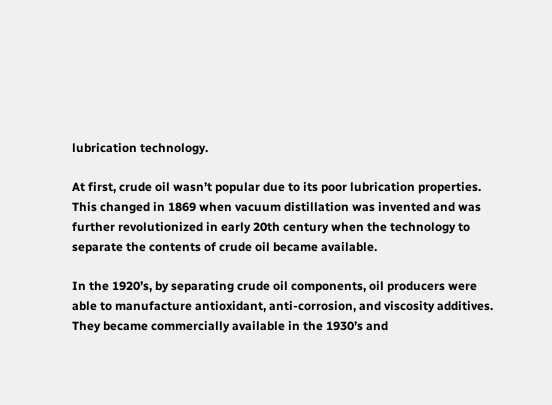lubrication technology.

At first, crude oil wasn’t popular due to its poor lubrication properties. This changed in 1869 when vacuum distillation was invented and was further revolutionized in early 20th century when the technology to separate the contents of crude oil became available.

In the 1920’s, by separating crude oil components, oil producers were able to manufacture antioxidant, anti-corrosion, and viscosity additives. They became commercially available in the 1930’s and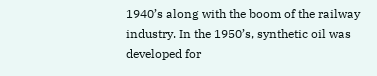1940’s along with the boom of the railway industry. In the 1950’s, synthetic oil was developed for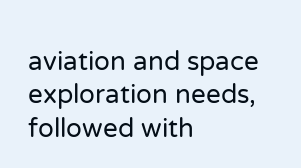aviation and space exploration needs, followed with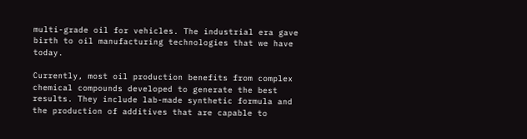multi-grade oil for vehicles. The industrial era gave birth to oil manufacturing technologies that we have today.

Currently, most oil production benefits from complex chemical compounds developed to generate the best results. They include lab-made synthetic formula and the production of additives that are capable to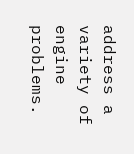address a variety of engine problems.